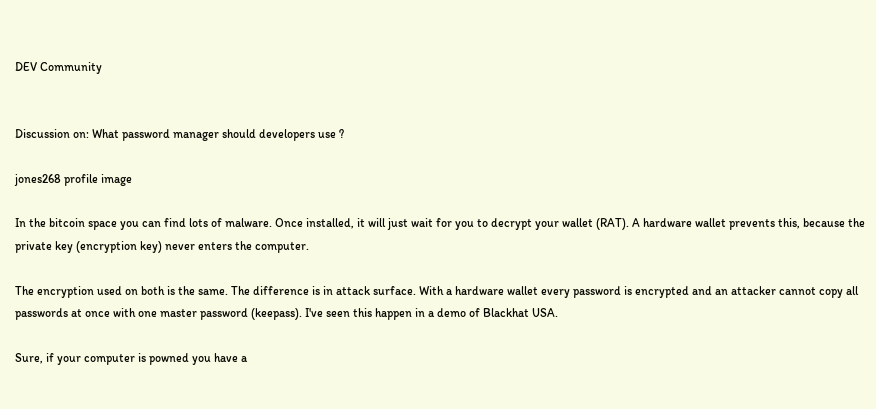DEV Community


Discussion on: What password manager should developers use ?

jones268 profile image

In the bitcoin space you can find lots of malware. Once installed, it will just wait for you to decrypt your wallet (RAT). A hardware wallet prevents this, because the private key (encryption key) never enters the computer.

The encryption used on both is the same. The difference is in attack surface. With a hardware wallet every password is encrypted and an attacker cannot copy all passwords at once with one master password (keepass). I've seen this happen in a demo of Blackhat USA.

Sure, if your computer is powned you have a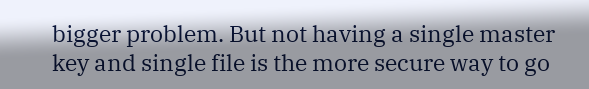bigger problem. But not having a single master key and single file is the more secure way to go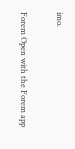imo.

Forem Open with the Forem app